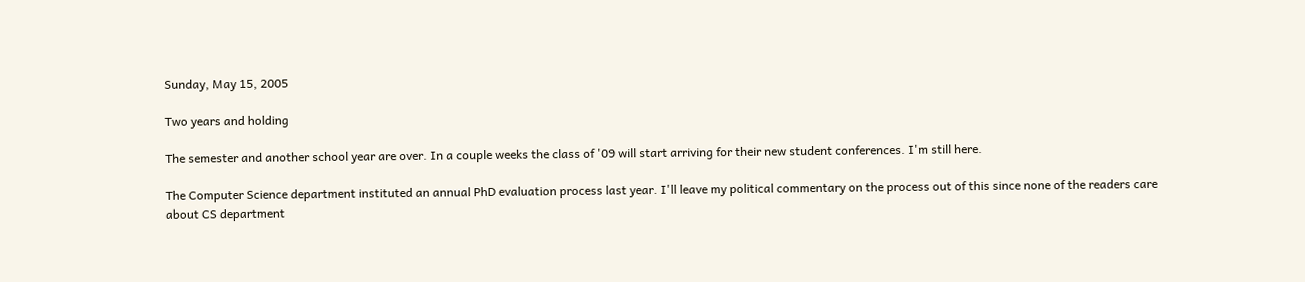Sunday, May 15, 2005

Two years and holding

The semester and another school year are over. In a couple weeks the class of '09 will start arriving for their new student conferences. I'm still here.

The Computer Science department instituted an annual PhD evaluation process last year. I'll leave my political commentary on the process out of this since none of the readers care about CS department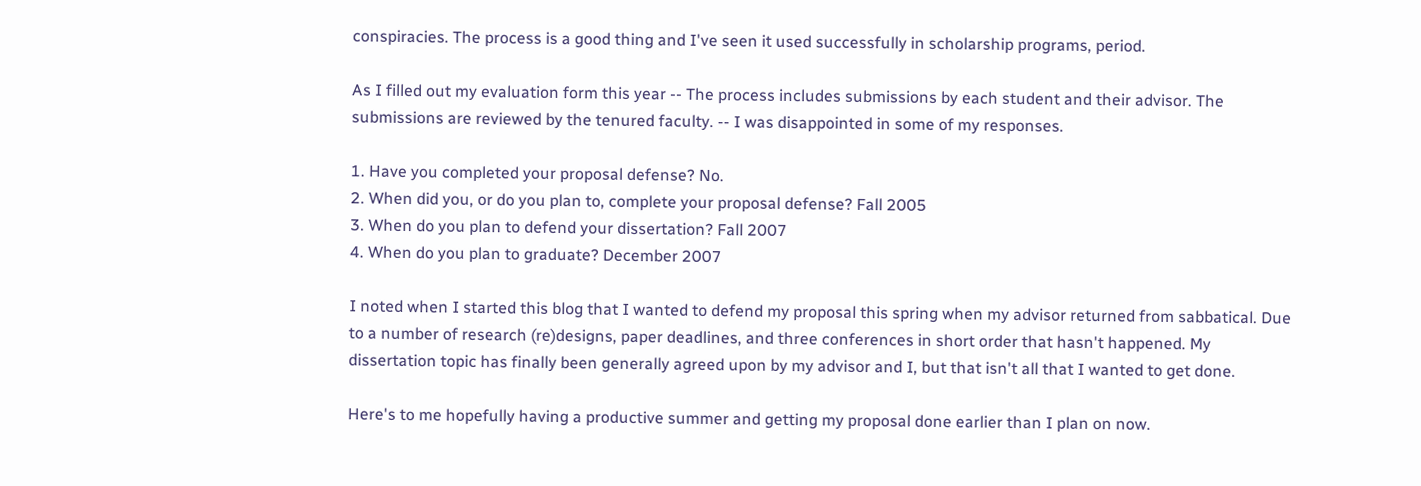conspiracies. The process is a good thing and I've seen it used successfully in scholarship programs, period.

As I filled out my evaluation form this year -- The process includes submissions by each student and their advisor. The submissions are reviewed by the tenured faculty. -- I was disappointed in some of my responses.

1. Have you completed your proposal defense? No.
2. When did you, or do you plan to, complete your proposal defense? Fall 2005
3. When do you plan to defend your dissertation? Fall 2007
4. When do you plan to graduate? December 2007

I noted when I started this blog that I wanted to defend my proposal this spring when my advisor returned from sabbatical. Due to a number of research (re)designs, paper deadlines, and three conferences in short order that hasn't happened. My dissertation topic has finally been generally agreed upon by my advisor and I, but that isn't all that I wanted to get done.

Here's to me hopefully having a productive summer and getting my proposal done earlier than I plan on now.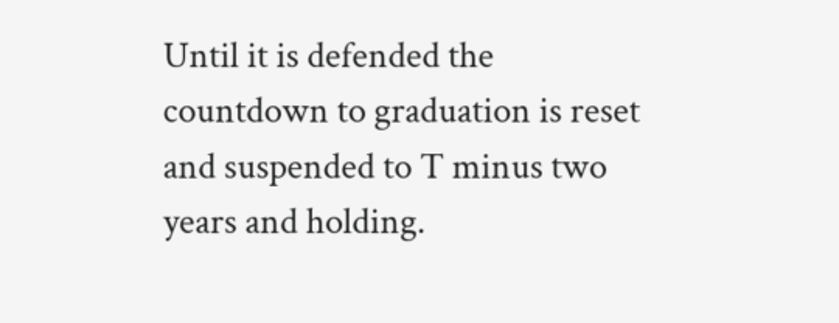Until it is defended the countdown to graduation is reset and suspended to T minus two years and holding.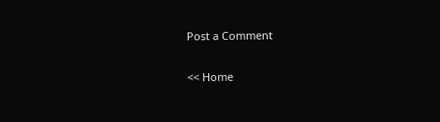Post a Comment

<< Home